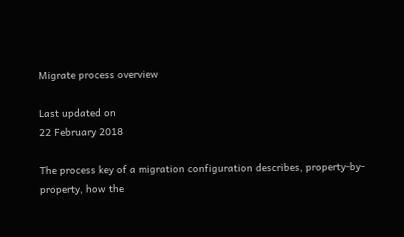Migrate process overview

Last updated on
22 February 2018

The process key of a migration configuration describes, property-by-property, how the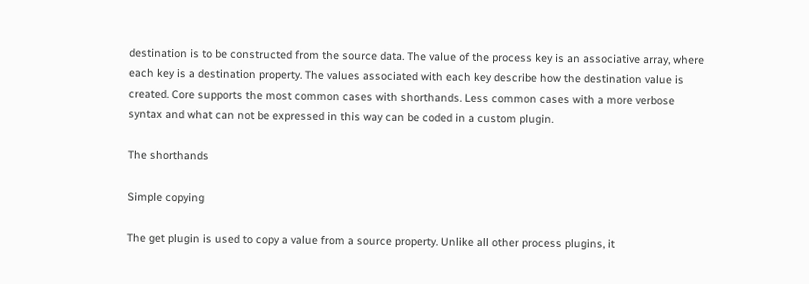destination is to be constructed from the source data. The value of the process key is an associative array, where each key is a destination property. The values associated with each key describe how the destination value is created. Core supports the most common cases with shorthands. Less common cases with a more verbose syntax and what can not be expressed in this way can be coded in a custom plugin.

The shorthands

Simple copying

The get plugin is used to copy a value from a source property. Unlike all other process plugins, it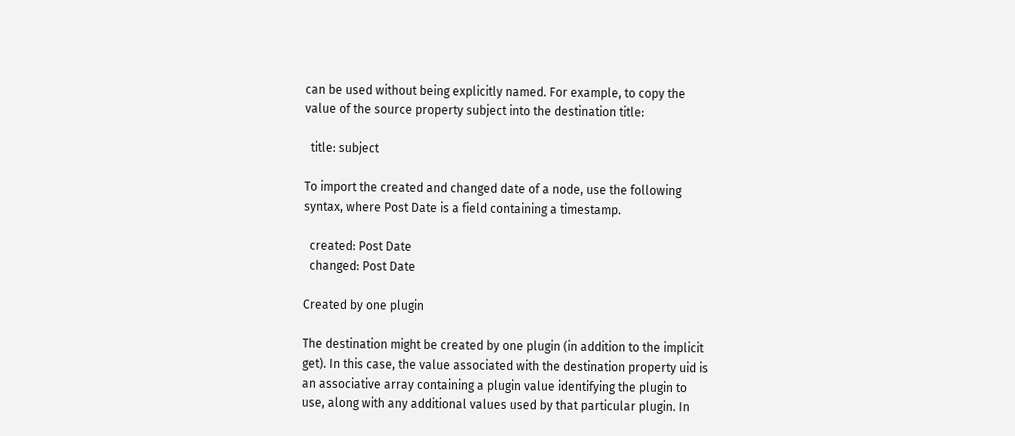can be used without being explicitly named. For example, to copy the value of the source property subject into the destination title:

  title: subject

To import the created and changed date of a node, use the following syntax, where Post Date is a field containing a timestamp.

  created: Post Date
  changed: Post Date

Created by one plugin

The destination might be created by one plugin (in addition to the implicit get). In this case, the value associated with the destination property uid is an associative array containing a plugin value identifying the plugin to use, along with any additional values used by that particular plugin. In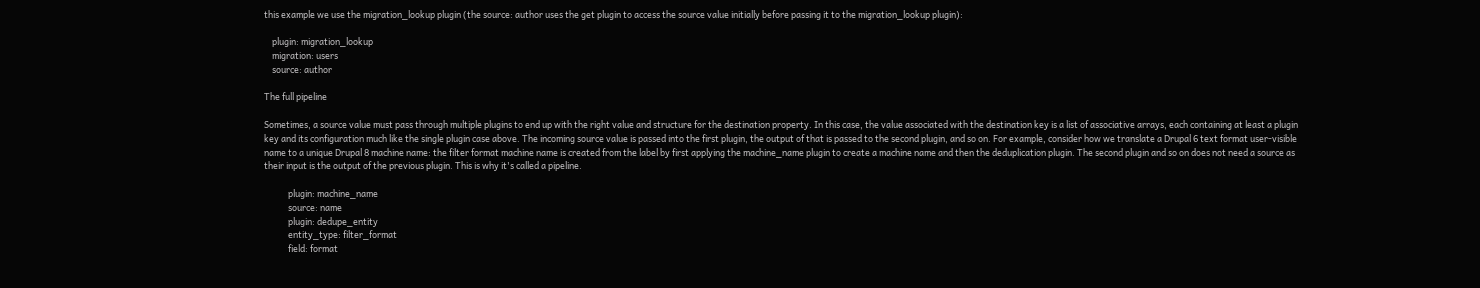this example we use the migration_lookup plugin (the source: author uses the get plugin to access the source value initially before passing it to the migration_lookup plugin):

    plugin: migration_lookup
    migration: users
    source: author

The full pipeline

Sometimes, a source value must pass through multiple plugins to end up with the right value and structure for the destination property. In this case, the value associated with the destination key is a list of associative arrays, each containing at least a plugin key and its configuration much like the single plugin case above. The incoming source value is passed into the first plugin, the output of that is passed to the second plugin, and so on. For example, consider how we translate a Drupal 6 text format user-visible name to a unique Drupal 8 machine name: the filter format machine name is created from the label by first applying the machine_name plugin to create a machine name and then the deduplication plugin. The second plugin and so on does not need a source as their input is the output of the previous plugin. This is why it's called a pipeline.

            plugin: machine_name
            source: name
            plugin: dedupe_entity
            entity_type: filter_format
            field: format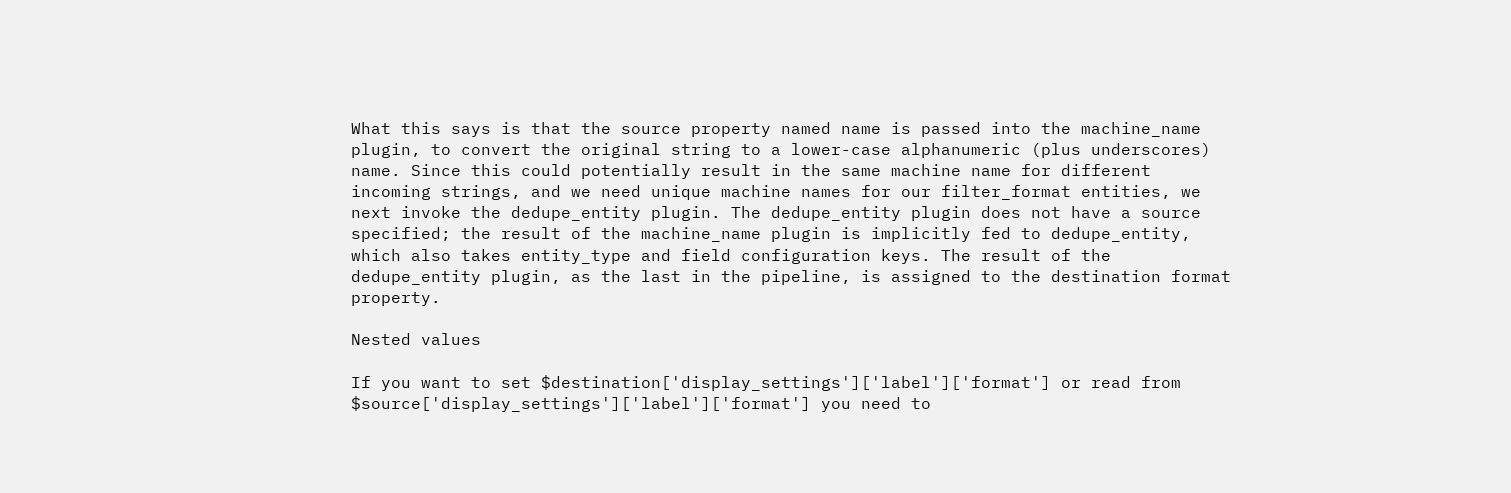What this says is that the source property named name is passed into the machine_name plugin, to convert the original string to a lower-case alphanumeric (plus underscores) name. Since this could potentially result in the same machine name for different incoming strings, and we need unique machine names for our filter_format entities, we next invoke the dedupe_entity plugin. The dedupe_entity plugin does not have a source specified; the result of the machine_name plugin is implicitly fed to dedupe_entity, which also takes entity_type and field configuration keys. The result of the dedupe_entity plugin, as the last in the pipeline, is assigned to the destination format property.

Nested values

If you want to set $destination['display_settings']['label']['format'] or read from $source['display_settings']['label']['format'] you need to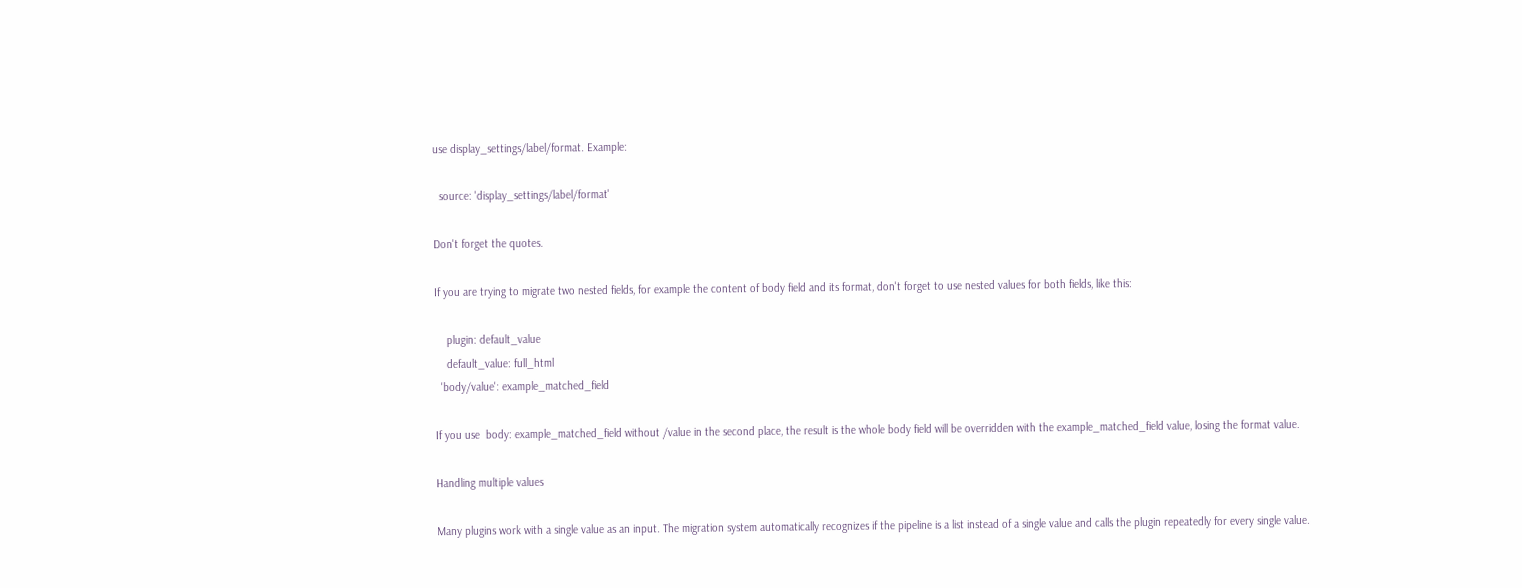use display_settings/label/format. Example:

  source: 'display_settings/label/format'

Don't forget the quotes.

If you are trying to migrate two nested fields, for example the content of body field and its format, don't forget to use nested values for both fields, like this:

    plugin: default_value
    default_value: full_html
  'body/value': example_matched_field

If you use  body: example_matched_field without /value in the second place, the result is the whole body field will be overridden with the example_matched_field value, losing the format value.

Handling multiple values

Many plugins work with a single value as an input. The migration system automatically recognizes if the pipeline is a list instead of a single value and calls the plugin repeatedly for every single value.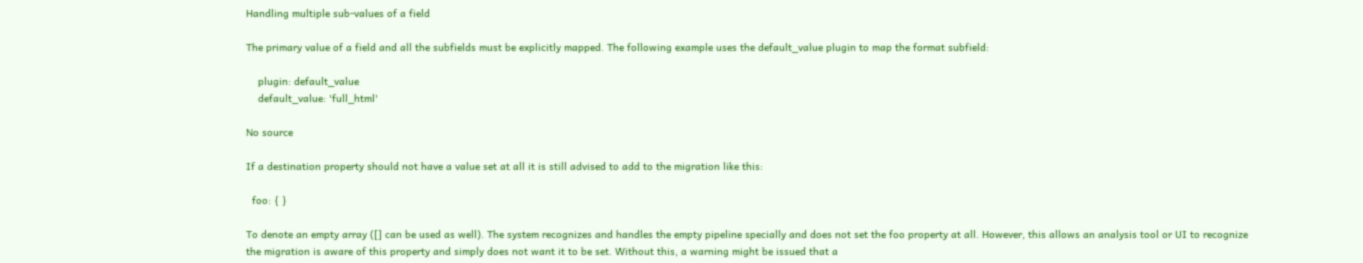Handling multiple sub-values of a field

The primary value of a field and all the subfields must be explicitly mapped. The following example uses the default_value plugin to map the format subfield:

    plugin: default_value
    default_value: 'full_html'

No source

If a destination property should not have a value set at all it is still advised to add to the migration like this:

  foo: { }

To denote an empty array ([] can be used as well). The system recognizes and handles the empty pipeline specially and does not set the foo property at all. However, this allows an analysis tool or UI to recognize the migration is aware of this property and simply does not want it to be set. Without this, a warning might be issued that a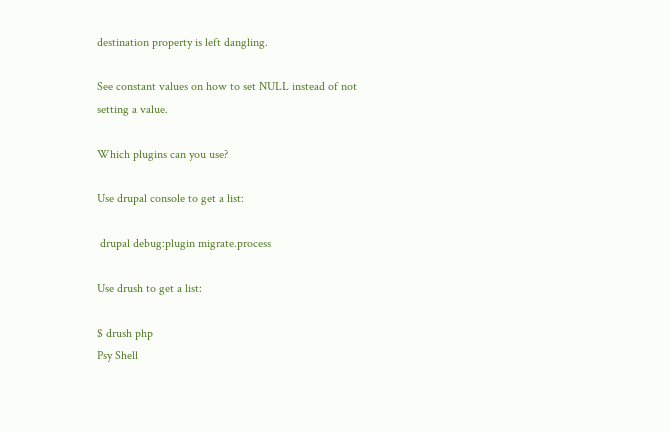destination property is left dangling.

See constant values on how to set NULL instead of not setting a value.

Which plugins can you use?

Use drupal console to get a list:

 drupal debug:plugin migrate.process

Use drush to get a list:

$ drush php
Psy Shell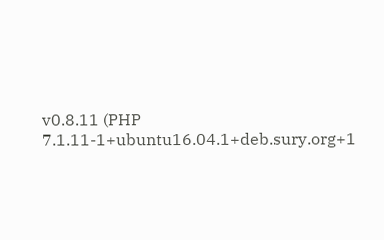v0.8.11 (PHP 7.1.11-1+ubuntu16.04.1+deb.sury.org+1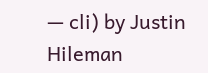— cli) by Justin Hileman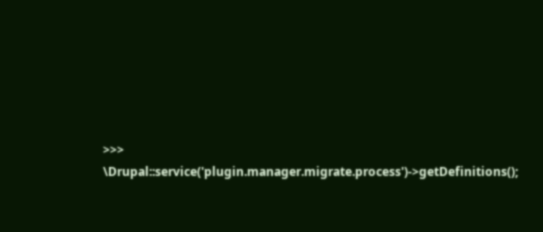>>> \Drupal::service('plugin.manager.migrate.process')->getDefinitions();